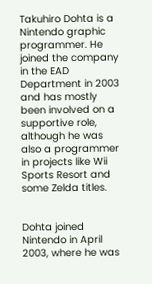Takuhiro Dohta is a Nintendo graphic programmer. He joined the company in the EAD Department in 2003 and has mostly been involved on a supportive role, although he was also a programmer in projects like Wii Sports Resort and some Zelda titles.


Dohta joined Nintendo in April 2003, where he was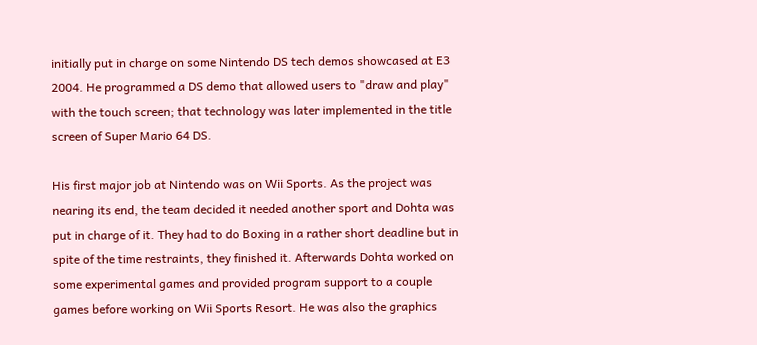initially put in charge on some Nintendo DS tech demos showcased at E3 2004. He programmed a DS demo that allowed users to "draw and play" with the touch screen; that technology was later implemented in the title screen of Super Mario 64 DS.

His first major job at Nintendo was on Wii Sports. As the project was nearing its end, the team decided it needed another sport and Dohta was put in charge of it. They had to do Boxing in a rather short deadline but in spite of the time restraints, they finished it. Afterwards Dohta worked on some experimental games and provided program support to a couple games before working on Wii Sports Resort. He was also the graphics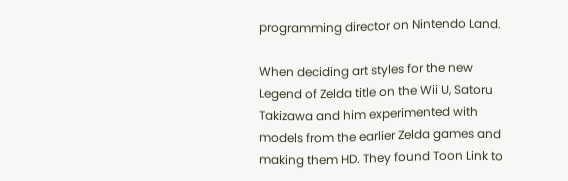programming director on Nintendo Land.

When deciding art styles for the new Legend of Zelda title on the Wii U, Satoru Takizawa and him experimented with models from the earlier Zelda games and making them HD. They found Toon Link to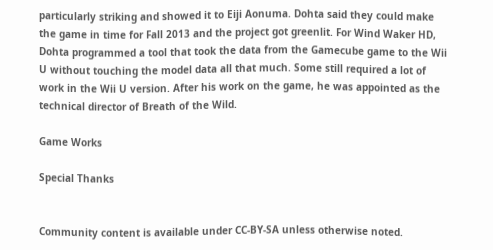particularly striking and showed it to Eiji Aonuma. Dohta said they could make the game in time for Fall 2013 and the project got greenlit. For Wind Waker HD, Dohta programmed a tool that took the data from the Gamecube game to the Wii U without touching the model data all that much. Some still required a lot of work in the Wii U version. After his work on the game, he was appointed as the technical director of Breath of the Wild.

Game Works

Special Thanks


Community content is available under CC-BY-SA unless otherwise noted.